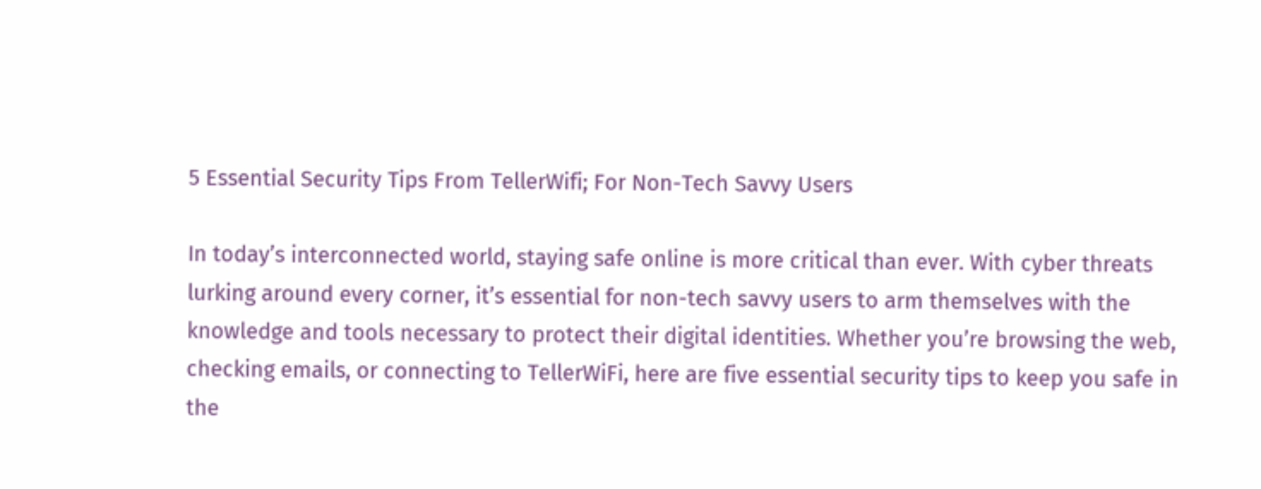5 Essential Security Tips From TellerWifi; For Non-Tech Savvy Users

In today’s interconnected world, staying safe online is more critical than ever. With cyber threats lurking around every corner, it’s essential for non-tech savvy users to arm themselves with the knowledge and tools necessary to protect their digital identities. Whether you’re browsing the web, checking emails, or connecting to TellerWiFi, here are five essential security tips to keep you safe in the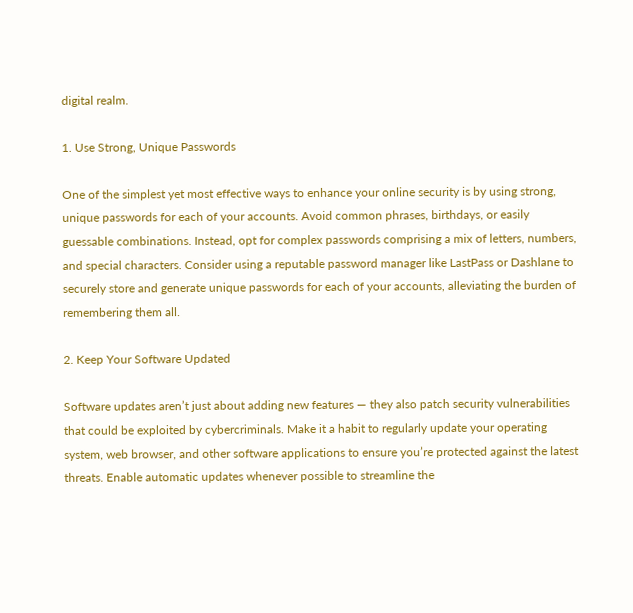digital realm.

1. Use Strong, Unique Passwords

One of the simplest yet most effective ways to enhance your online security is by using strong, unique passwords for each of your accounts. Avoid common phrases, birthdays, or easily guessable combinations. Instead, opt for complex passwords comprising a mix of letters, numbers, and special characters. Consider using a reputable password manager like LastPass or Dashlane to securely store and generate unique passwords for each of your accounts, alleviating the burden of remembering them all.

2. Keep Your Software Updated

Software updates aren’t just about adding new features — they also patch security vulnerabilities that could be exploited by cybercriminals. Make it a habit to regularly update your operating system, web browser, and other software applications to ensure you’re protected against the latest threats. Enable automatic updates whenever possible to streamline the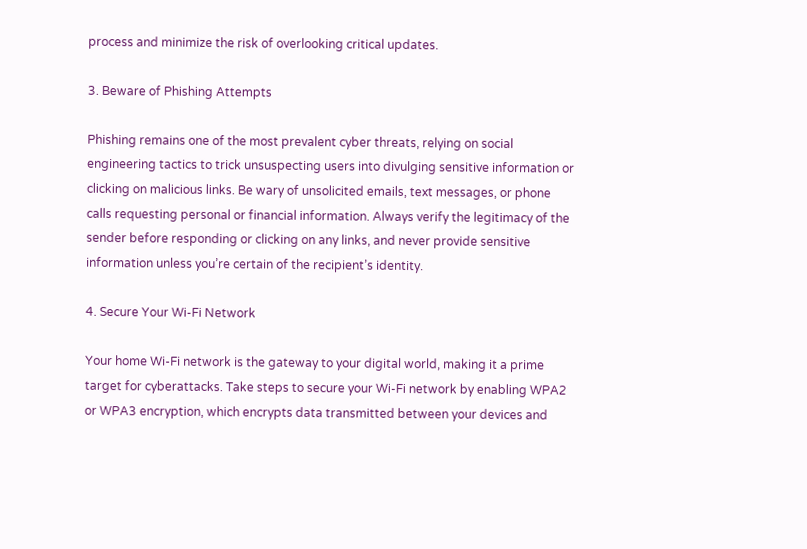process and minimize the risk of overlooking critical updates.

3. Beware of Phishing Attempts

Phishing remains one of the most prevalent cyber threats, relying on social engineering tactics to trick unsuspecting users into divulging sensitive information or clicking on malicious links. Be wary of unsolicited emails, text messages, or phone calls requesting personal or financial information. Always verify the legitimacy of the sender before responding or clicking on any links, and never provide sensitive information unless you’re certain of the recipient’s identity.

4. Secure Your Wi-Fi Network

Your home Wi-Fi network is the gateway to your digital world, making it a prime target for cyberattacks. Take steps to secure your Wi-Fi network by enabling WPA2 or WPA3 encryption, which encrypts data transmitted between your devices and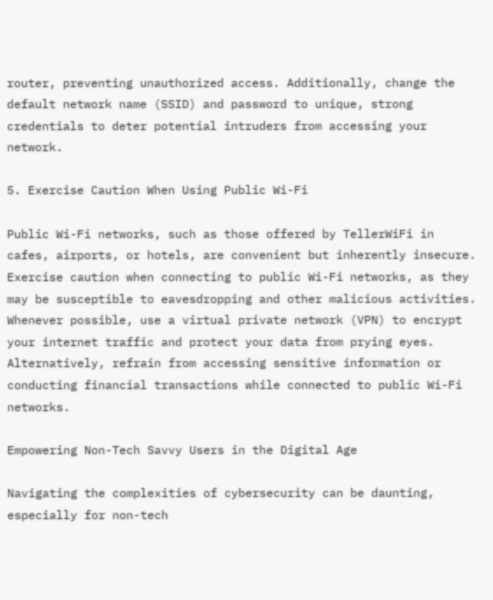router, preventing unauthorized access. Additionally, change the default network name (SSID) and password to unique, strong credentials to deter potential intruders from accessing your network.

5. Exercise Caution When Using Public Wi-Fi

Public Wi-Fi networks, such as those offered by TellerWiFi in cafes, airports, or hotels, are convenient but inherently insecure. Exercise caution when connecting to public Wi-Fi networks, as they may be susceptible to eavesdropping and other malicious activities. Whenever possible, use a virtual private network (VPN) to encrypt your internet traffic and protect your data from prying eyes. Alternatively, refrain from accessing sensitive information or conducting financial transactions while connected to public Wi-Fi networks.

Empowering Non-Tech Savvy Users in the Digital Age

Navigating the complexities of cybersecurity can be daunting, especially for non-tech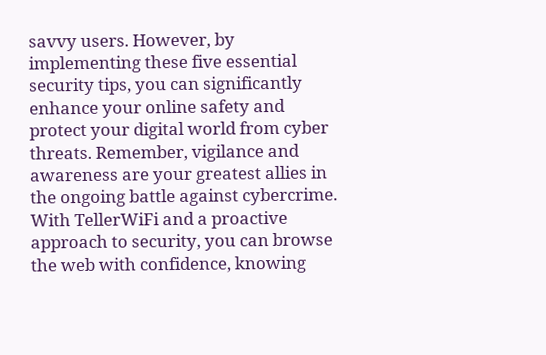savvy users. However, by implementing these five essential security tips, you can significantly enhance your online safety and protect your digital world from cyber threats. Remember, vigilance and awareness are your greatest allies in the ongoing battle against cybercrime. With TellerWiFi and a proactive approach to security, you can browse the web with confidence, knowing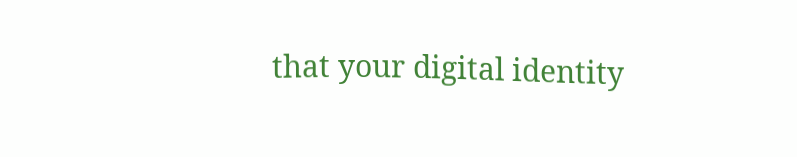that your digital identity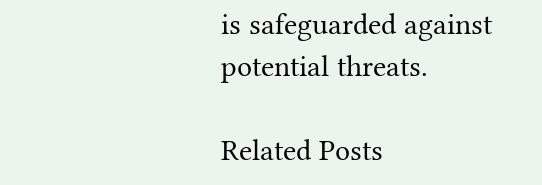is safeguarded against potential threats.

Related Posts